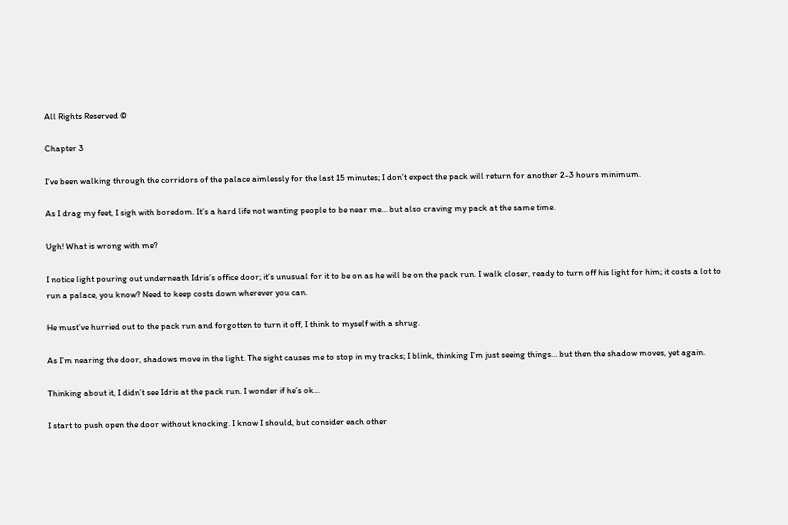All Rights Reserved ©

Chapter 3

I’ve been walking through the corridors of the palace aimlessly for the last 15 minutes; I don’t expect the pack will return for another 2-3 hours minimum.

As I drag my feet, I sigh with boredom. It’s a hard life not wanting people to be near me… but also craving my pack at the same time.

Ugh! What is wrong with me?

I notice light pouring out underneath Idris’s office door; it’s unusual for it to be on as he will be on the pack run. I walk closer, ready to turn off his light for him; it costs a lot to run a palace, you know? Need to keep costs down wherever you can.

He must’ve hurried out to the pack run and forgotten to turn it off, I think to myself with a shrug.

As I’m nearing the door, shadows move in the light. The sight causes me to stop in my tracks; I blink, thinking I’m just seeing things… but then the shadow moves, yet again.

Thinking about it, I didn’t see Idris at the pack run. I wonder if he’s ok...

I start to push open the door without knocking. I know I should, but consider each other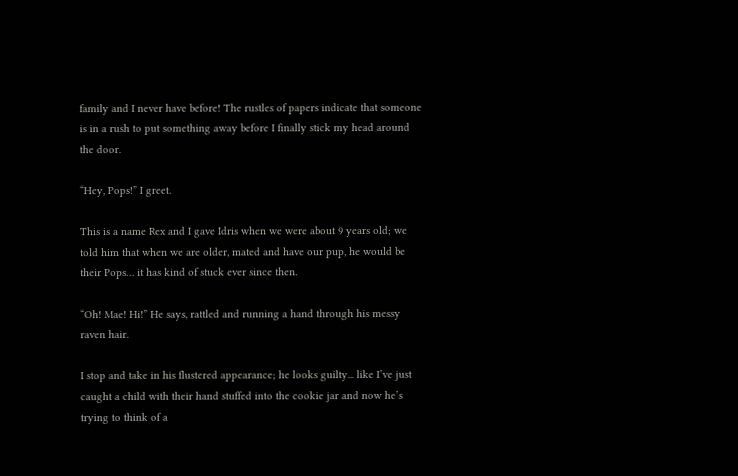family and I never have before! The rustles of papers indicate that someone is in a rush to put something away before I finally stick my head around the door.

“Hey, Pops!” I greet.

This is a name Rex and I gave Idris when we were about 9 years old; we told him that when we are older, mated and have our pup, he would be their Pops… it has kind of stuck ever since then.

“Oh! Mae! Hi!” He says, rattled and running a hand through his messy raven hair.

I stop and take in his flustered appearance; he looks guilty... like I’ve just caught a child with their hand stuffed into the cookie jar and now he’s trying to think of a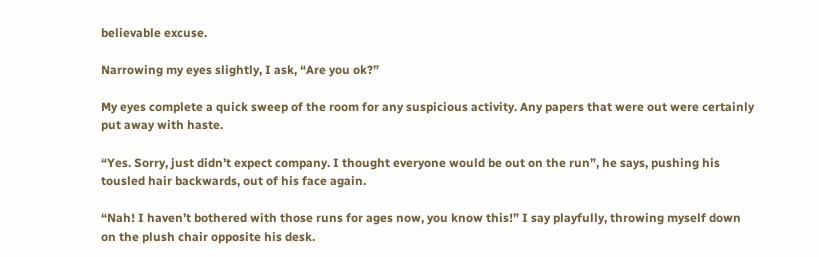believable excuse.

Narrowing my eyes slightly, I ask, “Are you ok?”

My eyes complete a quick sweep of the room for any suspicious activity. Any papers that were out were certainly put away with haste.

“Yes. Sorry, just didn’t expect company. I thought everyone would be out on the run”, he says, pushing his tousled hair backwards, out of his face again.

“Nah! I haven’t bothered with those runs for ages now, you know this!” I say playfully, throwing myself down on the plush chair opposite his desk.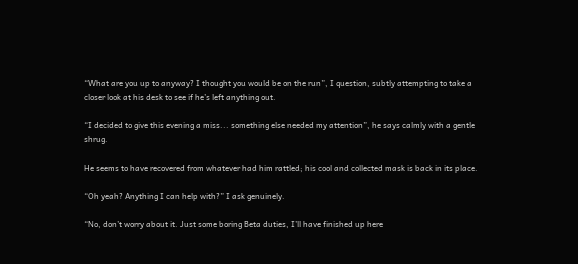“What are you up to anyway? I thought you would be on the run”, I question, subtly attempting to take a closer look at his desk to see if he’s left anything out.

“I decided to give this evening a miss... something else needed my attention”, he says calmly with a gentle shrug.

He seems to have recovered from whatever had him rattled; his cool and collected mask is back in its place.

“Oh yeah? Anything I can help with?” I ask genuinely.

“No, don’t worry about it. Just some boring Beta duties, I’ll have finished up here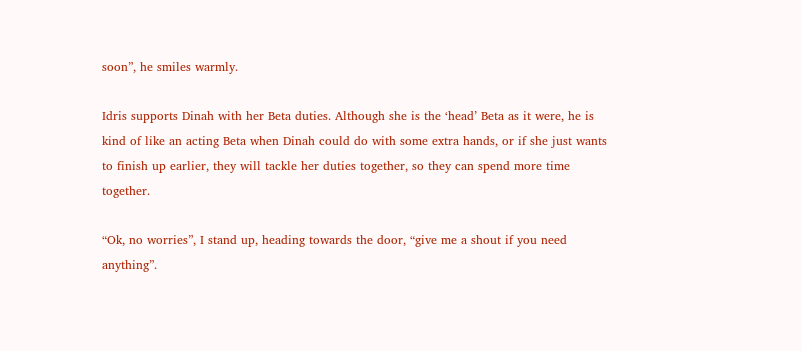soon”, he smiles warmly.

Idris supports Dinah with her Beta duties. Although she is the ‘head’ Beta as it were, he is kind of like an acting Beta when Dinah could do with some extra hands, or if she just wants to finish up earlier, they will tackle her duties together, so they can spend more time together.

“Ok, no worries”, I stand up, heading towards the door, “give me a shout if you need anything”.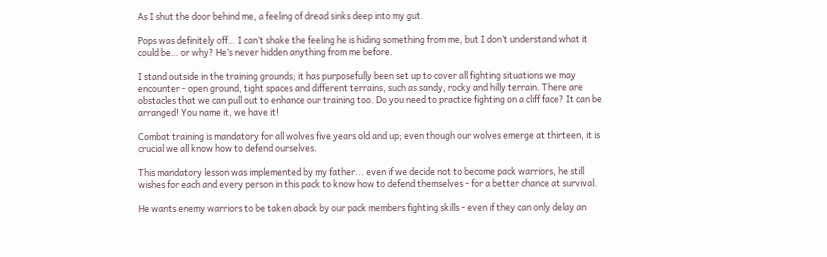As I shut the door behind me, a feeling of dread sinks deep into my gut.

Pops was definitely off… I can’t shake the feeling he is hiding something from me, but I don’t understand what it could be… or why? He’s never hidden anything from me before.

I stand outside in the training grounds; it has purposefully been set up to cover all fighting situations we may encounter - open ground, tight spaces and different terrains, such as sandy, rocky and hilly terrain. There are obstacles that we can pull out to enhance our training too. Do you need to practice fighting on a cliff face? It can be arranged! You name it, we have it!

Combat training is mandatory for all wolves five years old and up; even though our wolves emerge at thirteen, it is crucial we all know how to defend ourselves.

This mandatory lesson was implemented by my father... even if we decide not to become pack warriors, he still wishes for each and every person in this pack to know how to defend themselves - for a better chance at survival.

He wants enemy warriors to be taken aback by our pack members fighting skills - even if they can only delay an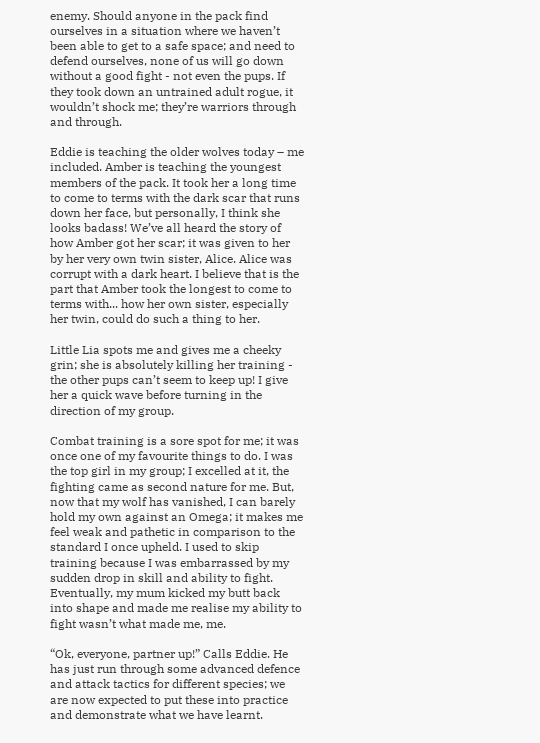enemy. Should anyone in the pack find ourselves in a situation where we haven’t been able to get to a safe space; and need to defend ourselves, none of us will go down without a good fight - not even the pups. If they took down an untrained adult rogue, it wouldn’t shock me; they’re warriors through and through.

Eddie is teaching the older wolves today – me included. Amber is teaching the youngest members of the pack. It took her a long time to come to terms with the dark scar that runs down her face, but personally, I think she looks badass! We’ve all heard the story of how Amber got her scar; it was given to her by her very own twin sister, Alice. Alice was corrupt with a dark heart. I believe that is the part that Amber took the longest to come to terms with... how her own sister, especially her twin, could do such a thing to her.

Little Lia spots me and gives me a cheeky grin; she is absolutely killing her training - the other pups can’t seem to keep up! I give her a quick wave before turning in the direction of my group.

Combat training is a sore spot for me; it was once one of my favourite things to do. I was the top girl in my group; I excelled at it, the fighting came as second nature for me. But, now that my wolf has vanished, I can barely hold my own against an Omega; it makes me feel weak and pathetic in comparison to the standard I once upheld. I used to skip training because I was embarrassed by my sudden drop in skill and ability to fight. Eventually, my mum kicked my butt back into shape and made me realise my ability to fight wasn’t what made me, me.

“Ok, everyone, partner up!” Calls Eddie. He has just run through some advanced defence and attack tactics for different species; we are now expected to put these into practice and demonstrate what we have learnt.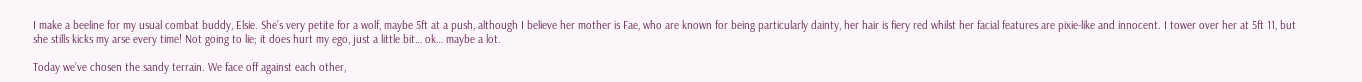I make a beeline for my usual combat buddy, Elsie. She’s very petite for a wolf, maybe 5ft at a push, although I believe her mother is Fae, who are known for being particularly dainty, her hair is fiery red whilst her facial features are pixie-like and innocent. I tower over her at 5ft 11, but she stills kicks my arse every time! Not going to lie; it does hurt my ego, just a little bit… ok… maybe a lot.

Today we’ve chosen the sandy terrain. We face off against each other,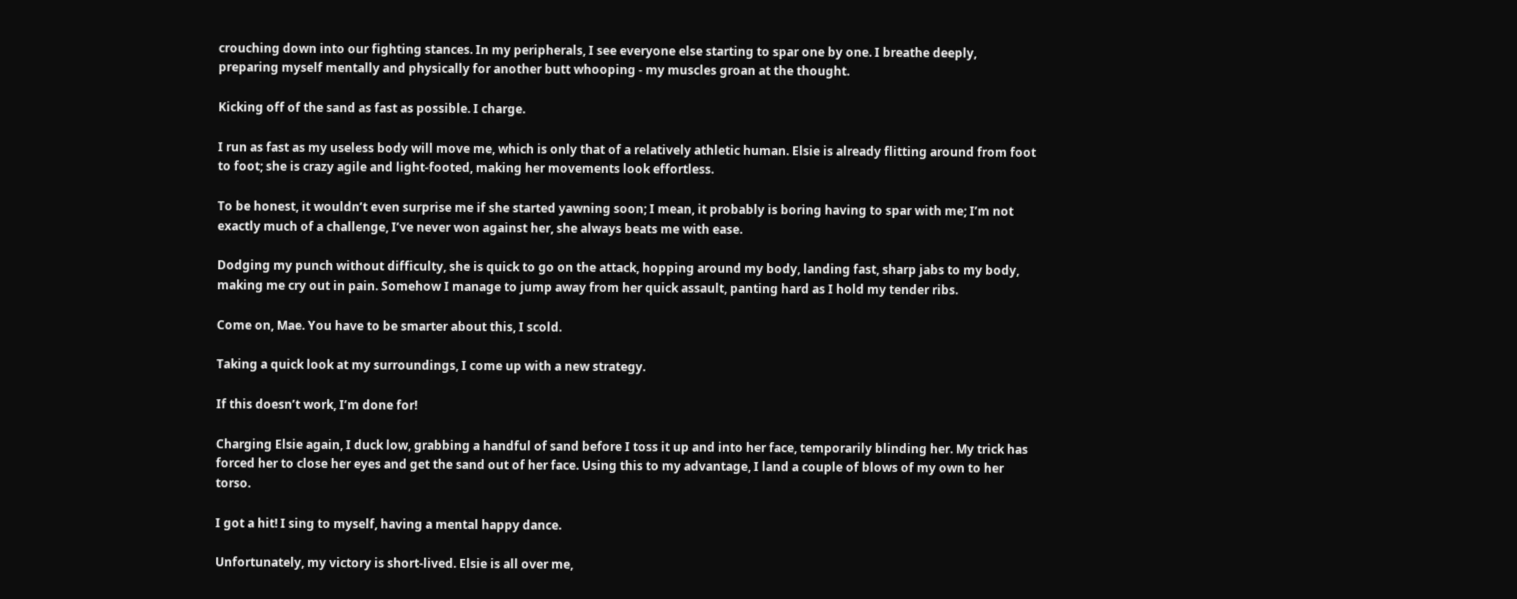crouching down into our fighting stances. In my peripherals, I see everyone else starting to spar one by one. I breathe deeply, preparing myself mentally and physically for another butt whooping - my muscles groan at the thought.

Kicking off of the sand as fast as possible. I charge.

I run as fast as my useless body will move me, which is only that of a relatively athletic human. Elsie is already flitting around from foot to foot; she is crazy agile and light-footed, making her movements look effortless.

To be honest, it wouldn’t even surprise me if she started yawning soon; I mean, it probably is boring having to spar with me; I’m not exactly much of a challenge, I’ve never won against her, she always beats me with ease.

Dodging my punch without difficulty, she is quick to go on the attack, hopping around my body, landing fast, sharp jabs to my body, making me cry out in pain. Somehow I manage to jump away from her quick assault, panting hard as I hold my tender ribs.

Come on, Mae. You have to be smarter about this, I scold.

Taking a quick look at my surroundings, I come up with a new strategy.

If this doesn’t work, I’m done for!

Charging Elsie again, I duck low, grabbing a handful of sand before I toss it up and into her face, temporarily blinding her. My trick has forced her to close her eyes and get the sand out of her face. Using this to my advantage, I land a couple of blows of my own to her torso.

I got a hit! I sing to myself, having a mental happy dance.

Unfortunately, my victory is short-lived. Elsie is all over me,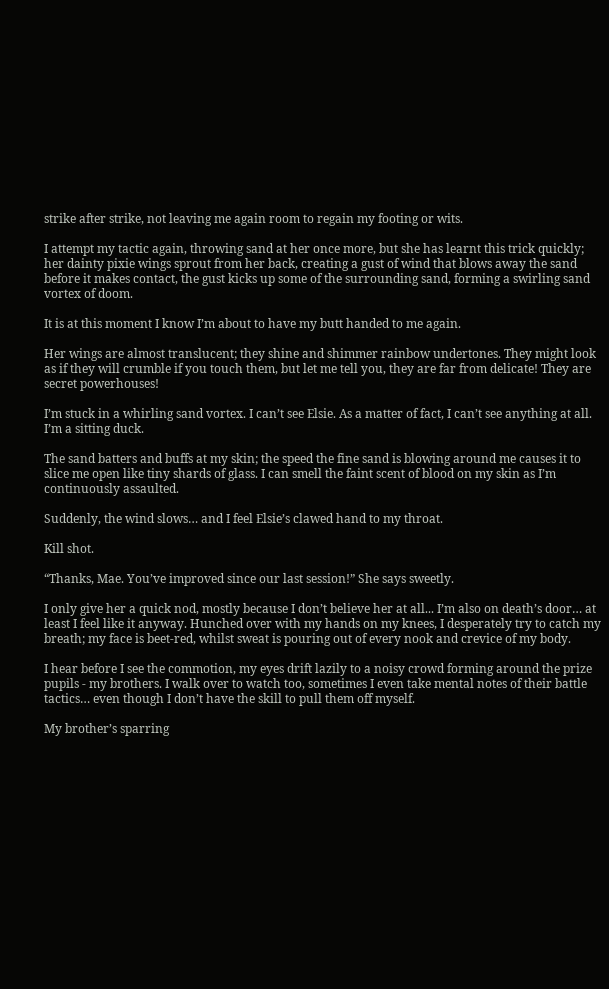strike after strike, not leaving me again room to regain my footing or wits.

I attempt my tactic again, throwing sand at her once more, but she has learnt this trick quickly; her dainty pixie wings sprout from her back, creating a gust of wind that blows away the sand before it makes contact, the gust kicks up some of the surrounding sand, forming a swirling sand vortex of doom.

It is at this moment I know I’m about to have my butt handed to me again.

Her wings are almost translucent; they shine and shimmer rainbow undertones. They might look as if they will crumble if you touch them, but let me tell you, they are far from delicate! They are secret powerhouses!

I’m stuck in a whirling sand vortex. I can’t see Elsie. As a matter of fact, I can’t see anything at all. I’m a sitting duck.

The sand batters and buffs at my skin; the speed the fine sand is blowing around me causes it to slice me open like tiny shards of glass. I can smell the faint scent of blood on my skin as I’m continuously assaulted.

Suddenly, the wind slows… and I feel Elsie’s clawed hand to my throat.

Kill shot.

“Thanks, Mae. You’ve improved since our last session!” She says sweetly.

I only give her a quick nod, mostly because I don’t believe her at all... I’m also on death’s door… at least I feel like it anyway. Hunched over with my hands on my knees, I desperately try to catch my breath; my face is beet-red, whilst sweat is pouring out of every nook and crevice of my body.

I hear before I see the commotion, my eyes drift lazily to a noisy crowd forming around the prize pupils - my brothers. I walk over to watch too, sometimes I even take mental notes of their battle tactics… even though I don’t have the skill to pull them off myself.

My brother’s sparring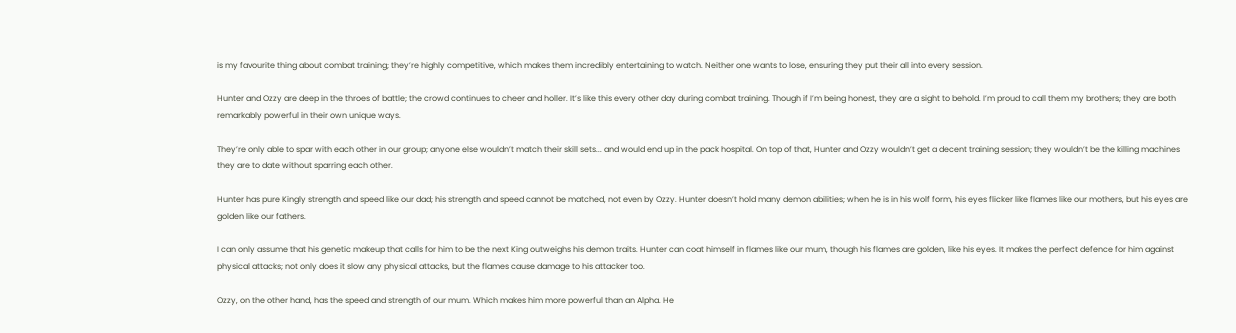is my favourite thing about combat training; they’re highly competitive, which makes them incredibly entertaining to watch. Neither one wants to lose, ensuring they put their all into every session.

Hunter and Ozzy are deep in the throes of battle; the crowd continues to cheer and holler. It’s like this every other day during combat training. Though if I’m being honest, they are a sight to behold. I’m proud to call them my brothers; they are both remarkably powerful in their own unique ways.

They’re only able to spar with each other in our group; anyone else wouldn’t match their skill sets... and would end up in the pack hospital. On top of that, Hunter and Ozzy wouldn’t get a decent training session; they wouldn’t be the killing machines they are to date without sparring each other.

Hunter has pure Kingly strength and speed like our dad; his strength and speed cannot be matched, not even by Ozzy. Hunter doesn’t hold many demon abilities; when he is in his wolf form, his eyes flicker like flames like our mothers, but his eyes are golden like our fathers.

I can only assume that his genetic makeup that calls for him to be the next King outweighs his demon traits. Hunter can coat himself in flames like our mum, though his flames are golden, like his eyes. It makes the perfect defence for him against physical attacks; not only does it slow any physical attacks, but the flames cause damage to his attacker too.

Ozzy, on the other hand, has the speed and strength of our mum. Which makes him more powerful than an Alpha. He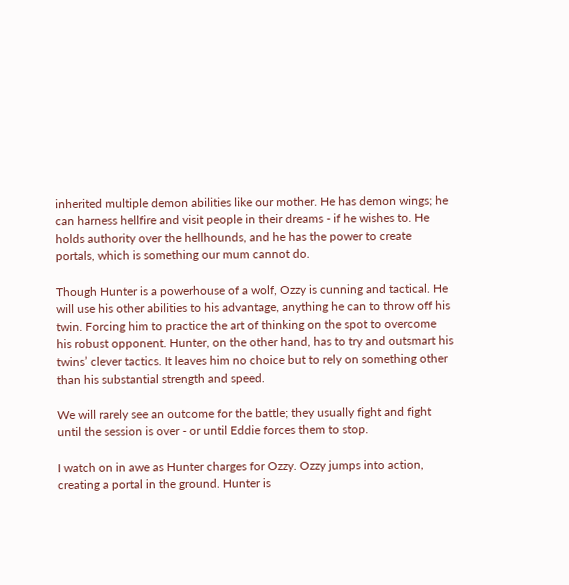inherited multiple demon abilities like our mother. He has demon wings; he can harness hellfire and visit people in their dreams - if he wishes to. He holds authority over the hellhounds, and he has the power to create portals, which is something our mum cannot do.

Though Hunter is a powerhouse of a wolf, Ozzy is cunning and tactical. He will use his other abilities to his advantage, anything he can to throw off his twin. Forcing him to practice the art of thinking on the spot to overcome his robust opponent. Hunter, on the other hand, has to try and outsmart his twins’ clever tactics. It leaves him no choice but to rely on something other than his substantial strength and speed.

We will rarely see an outcome for the battle; they usually fight and fight until the session is over - or until Eddie forces them to stop.

I watch on in awe as Hunter charges for Ozzy. Ozzy jumps into action, creating a portal in the ground. Hunter is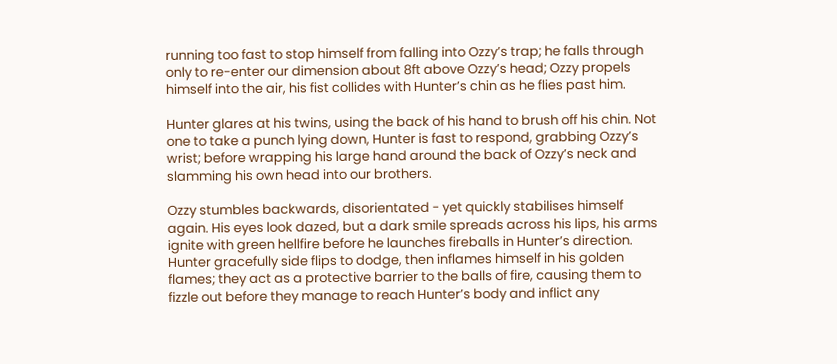running too fast to stop himself from falling into Ozzy’s trap; he falls through only to re-enter our dimension about 8ft above Ozzy’s head; Ozzy propels himself into the air, his fist collides with Hunter’s chin as he flies past him.

Hunter glares at his twins, using the back of his hand to brush off his chin. Not one to take a punch lying down, Hunter is fast to respond, grabbing Ozzy’s wrist; before wrapping his large hand around the back of Ozzy’s neck and slamming his own head into our brothers.

Ozzy stumbles backwards, disorientated - yet quickly stabilises himself again. His eyes look dazed, but a dark smile spreads across his lips, his arms ignite with green hellfire before he launches fireballs in Hunter’s direction. Hunter gracefully side flips to dodge, then inflames himself in his golden flames; they act as a protective barrier to the balls of fire, causing them to fizzle out before they manage to reach Hunter’s body and inflict any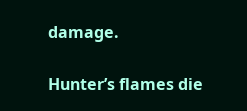damage.

Hunter’s flames die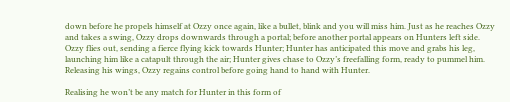down before he propels himself at Ozzy once again, like a bullet, blink and you will miss him. Just as he reaches Ozzy and takes a swing, Ozzy drops downwards through a portal; before another portal appears on Hunters left side. Ozzy flies out, sending a fierce flying kick towards Hunter; Hunter has anticipated this move and grabs his leg, launching him like a catapult through the air; Hunter gives chase to Ozzy’s freefalling form, ready to pummel him. Releasing his wings, Ozzy regains control before going hand to hand with Hunter.

Realising he won’t be any match for Hunter in this form of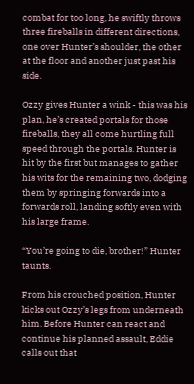combat for too long, he swiftly throws three fireballs in different directions, one over Hunter’s shoulder, the other at the floor and another just past his side.

Ozzy gives Hunter a wink - this was his plan, he’s created portals for those fireballs, they all come hurtling full speed through the portals. Hunter is hit by the first but manages to gather his wits for the remaining two, dodging them by springing forwards into a forwards roll, landing softly even with his large frame.

“You’re going to die, brother!” Hunter taunts.

From his crouched position, Hunter kicks out Ozzy’s legs from underneath him. Before Hunter can react and continue his planned assault, Eddie calls out that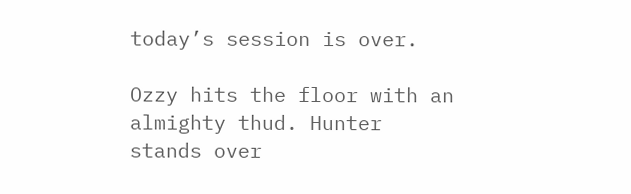today’s session is over.

Ozzy hits the floor with an almighty thud. Hunter stands over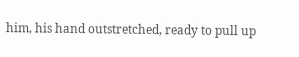him, his hand outstretched, ready to pull up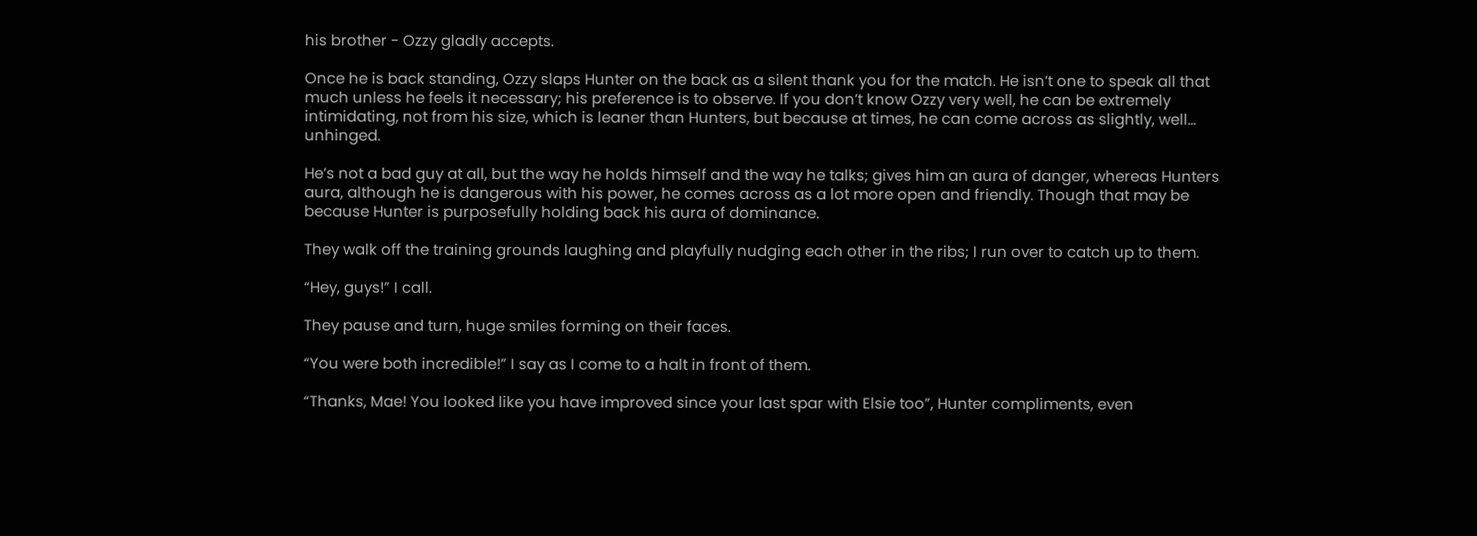his brother - Ozzy gladly accepts.

Once he is back standing, Ozzy slaps Hunter on the back as a silent thank you for the match. He isn’t one to speak all that much unless he feels it necessary; his preference is to observe. If you don’t know Ozzy very well, he can be extremely intimidating, not from his size, which is leaner than Hunters, but because at times, he can come across as slightly, well… unhinged.

He’s not a bad guy at all, but the way he holds himself and the way he talks; gives him an aura of danger, whereas Hunters aura, although he is dangerous with his power, he comes across as a lot more open and friendly. Though that may be because Hunter is purposefully holding back his aura of dominance.

They walk off the training grounds laughing and playfully nudging each other in the ribs; I run over to catch up to them.

“Hey, guys!” I call.

They pause and turn, huge smiles forming on their faces.

“You were both incredible!” I say as I come to a halt in front of them.

“Thanks, Mae! You looked like you have improved since your last spar with Elsie too”, Hunter compliments, even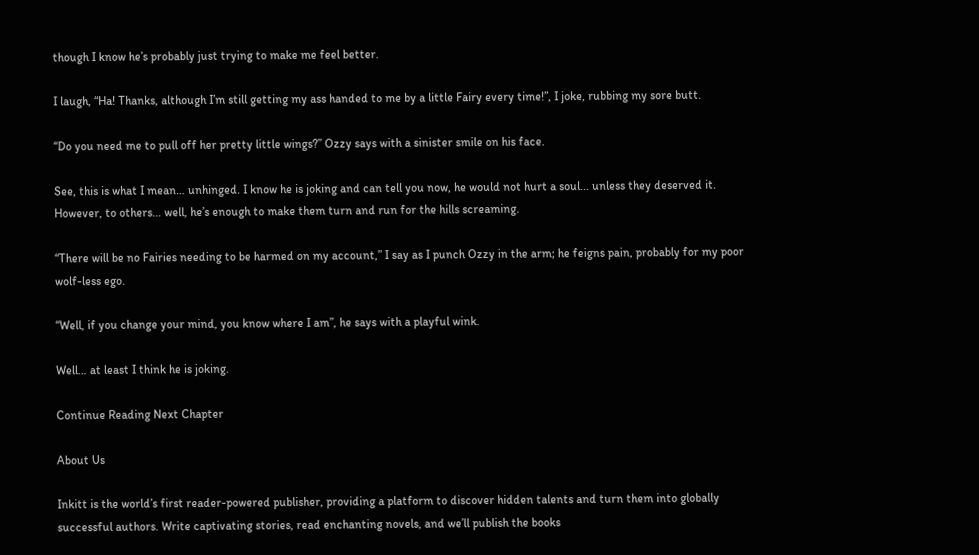though I know he’s probably just trying to make me feel better.

I laugh, “Ha! Thanks, although I’m still getting my ass handed to me by a little Fairy every time!”, I joke, rubbing my sore butt.

“Do you need me to pull off her pretty little wings?” Ozzy says with a sinister smile on his face.

See, this is what I mean… unhinged. I know he is joking and can tell you now, he would not hurt a soul... unless they deserved it. However, to others… well, he’s enough to make them turn and run for the hills screaming.

“There will be no Fairies needing to be harmed on my account,” I say as I punch Ozzy in the arm; he feigns pain, probably for my poor wolf-less ego.

“Well, if you change your mind, you know where I am”, he says with a playful wink.

Well… at least I think he is joking.

Continue Reading Next Chapter

About Us

Inkitt is the world’s first reader-powered publisher, providing a platform to discover hidden talents and turn them into globally successful authors. Write captivating stories, read enchanting novels, and we’ll publish the books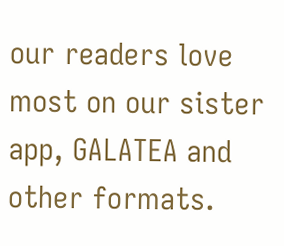our readers love most on our sister app, GALATEA and other formats.